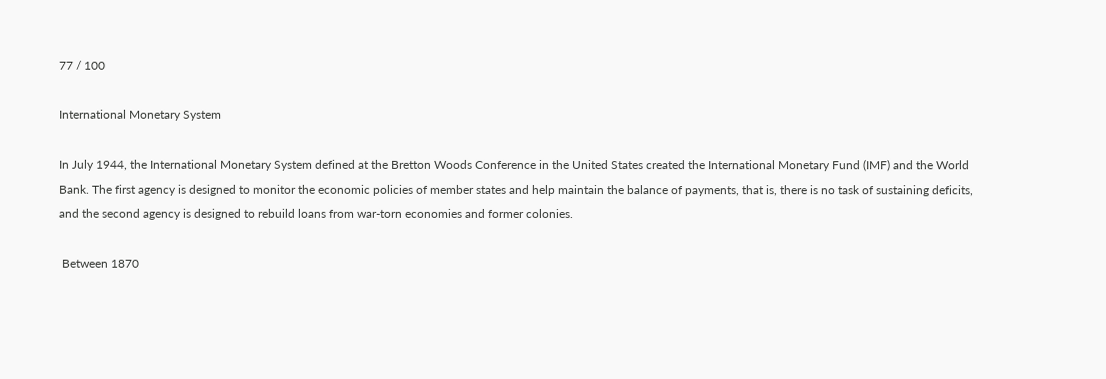77 / 100

International Monetary System

In July 1944, the International Monetary System defined at the Bretton Woods Conference in the United States created the International Monetary Fund (IMF) and the World Bank. The first agency is designed to monitor the economic policies of member states and help maintain the balance of payments, that is, there is no task of sustaining deficits, and the second agency is designed to rebuild loans from war-torn economies and former colonies.

 Between 1870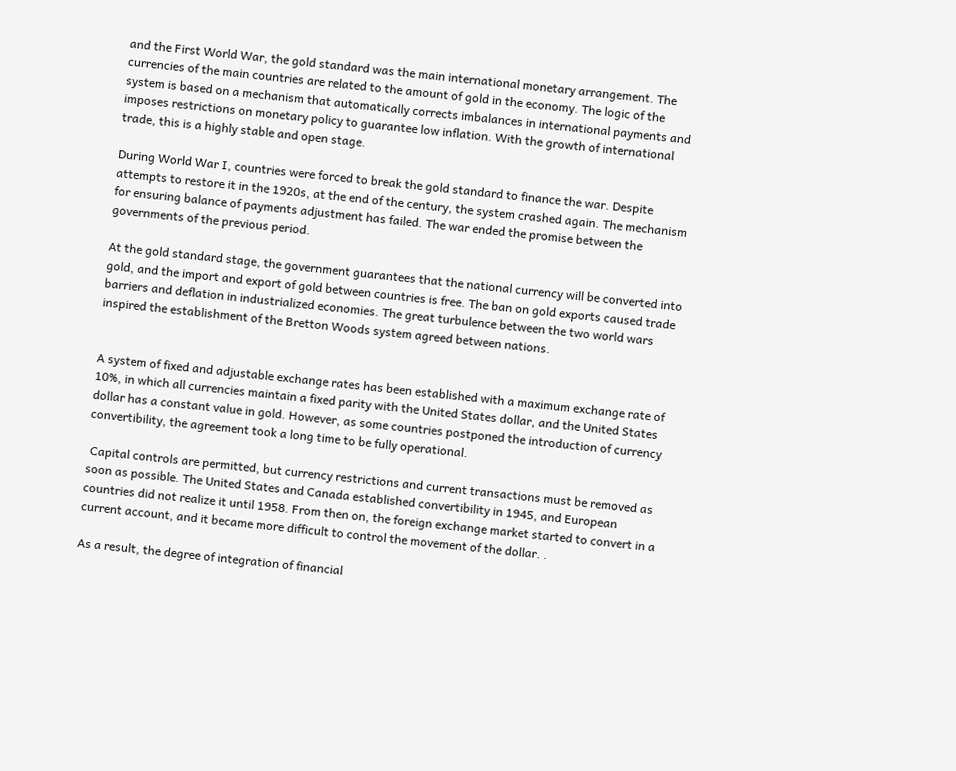and the First World War, the gold standard was the main international monetary arrangement. The currencies of the main countries are related to the amount of gold in the economy. The logic of the system is based on a mechanism that automatically corrects imbalances in international payments and imposes restrictions on monetary policy to guarantee low inflation. With the growth of international trade, this is a highly stable and open stage.

During World War I, countries were forced to break the gold standard to finance the war. Despite attempts to restore it in the 1920s, at the end of the century, the system crashed again. The mechanism for ensuring balance of payments adjustment has failed. The war ended the promise between the governments of the previous period.

At the gold standard stage, the government guarantees that the national currency will be converted into gold, and the import and export of gold between countries is free. The ban on gold exports caused trade barriers and deflation in industrialized economies. The great turbulence between the two world wars inspired the establishment of the Bretton Woods system agreed between nations.


A system of fixed and adjustable exchange rates has been established with a maximum exchange rate of 10%, in which all currencies maintain a fixed parity with the United States dollar, and the United States dollar has a constant value in gold. However, as some countries postponed the introduction of currency convertibility, the agreement took a long time to be fully operational.

 Capital controls are permitted, but currency restrictions and current transactions must be removed as soon as possible. The United States and Canada established convertibility in 1945, and European countries did not realize it until 1958. From then on, the foreign exchange market started to convert in a current account, and it became more difficult to control the movement of the dollar. .

As a result, the degree of integration of financial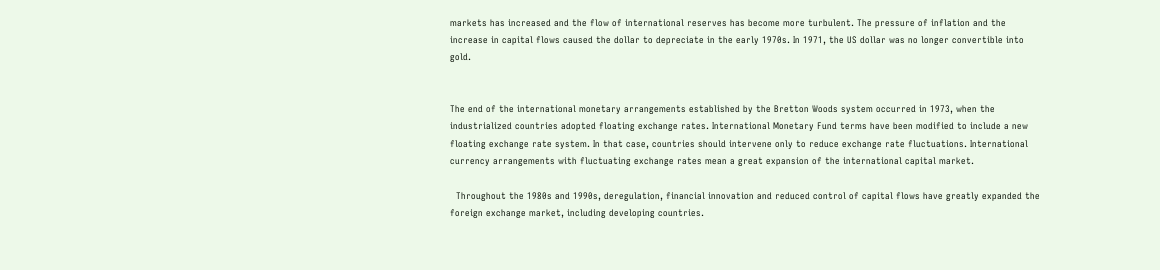markets has increased and the flow of international reserves has become more turbulent. The pressure of inflation and the increase in capital flows caused the dollar to depreciate in the early 1970s. In 1971, the US dollar was no longer convertible into gold.


The end of the international monetary arrangements established by the Bretton Woods system occurred in 1973, when the industrialized countries adopted floating exchange rates. International Monetary Fund terms have been modified to include a new floating exchange rate system. In that case, countries should intervene only to reduce exchange rate fluctuations. International currency arrangements with fluctuating exchange rates mean a great expansion of the international capital market.

  Throughout the 1980s and 1990s, deregulation, financial innovation and reduced control of capital flows have greatly expanded the foreign exchange market, including developing countries.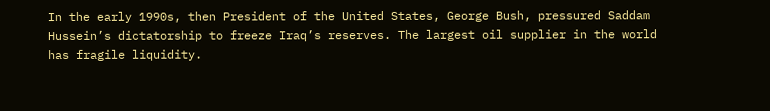In the early 1990s, then President of the United States, George Bush, pressured Saddam Hussein’s dictatorship to freeze Iraq’s reserves. The largest oil supplier in the world has fragile liquidity.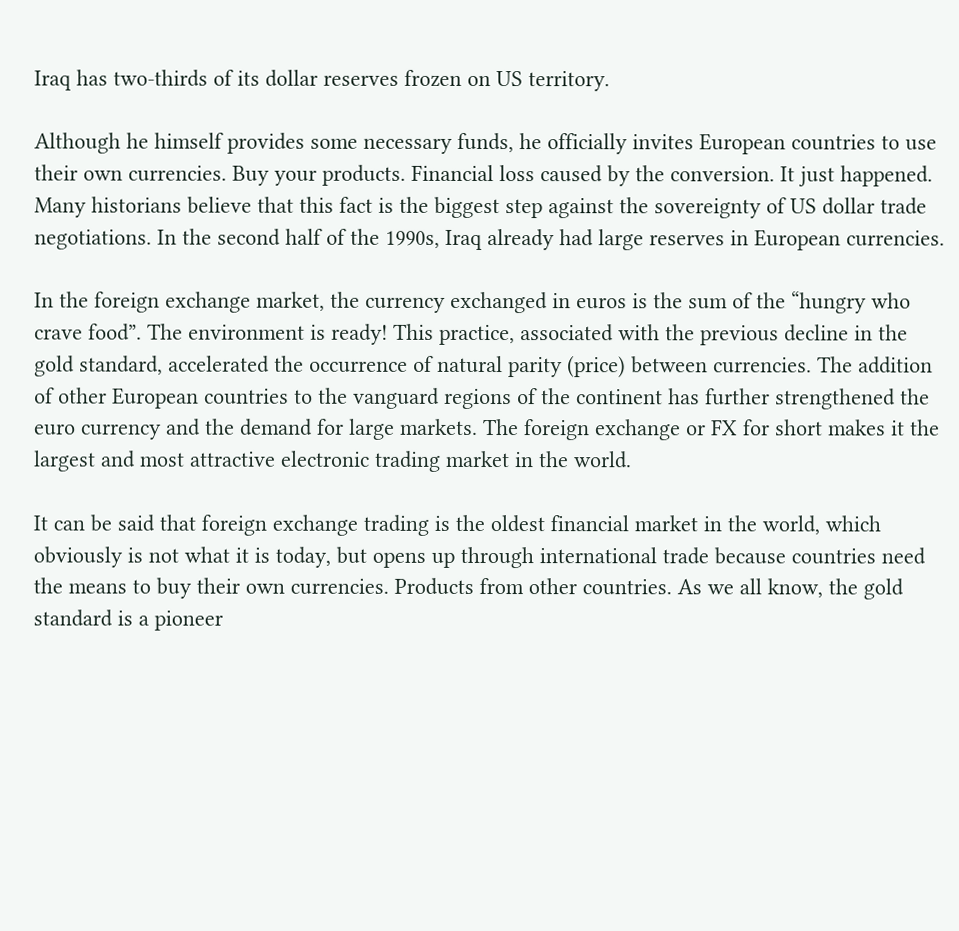Iraq has two-thirds of its dollar reserves frozen on US territory.

Although he himself provides some necessary funds, he officially invites European countries to use their own currencies. Buy your products. Financial loss caused by the conversion. It just happened. Many historians believe that this fact is the biggest step against the sovereignty of US dollar trade negotiations. In the second half of the 1990s, Iraq already had large reserves in European currencies.

In the foreign exchange market, the currency exchanged in euros is the sum of the “hungry who crave food”. The environment is ready! This practice, associated with the previous decline in the gold standard, accelerated the occurrence of natural parity (price) between currencies. The addition of other European countries to the vanguard regions of the continent has further strengthened the euro currency and the demand for large markets. The foreign exchange or FX for short makes it the largest and most attractive electronic trading market in the world.

It can be said that foreign exchange trading is the oldest financial market in the world, which obviously is not what it is today, but opens up through international trade because countries need the means to buy their own currencies. Products from other countries. As we all know, the gold standard is a pioneer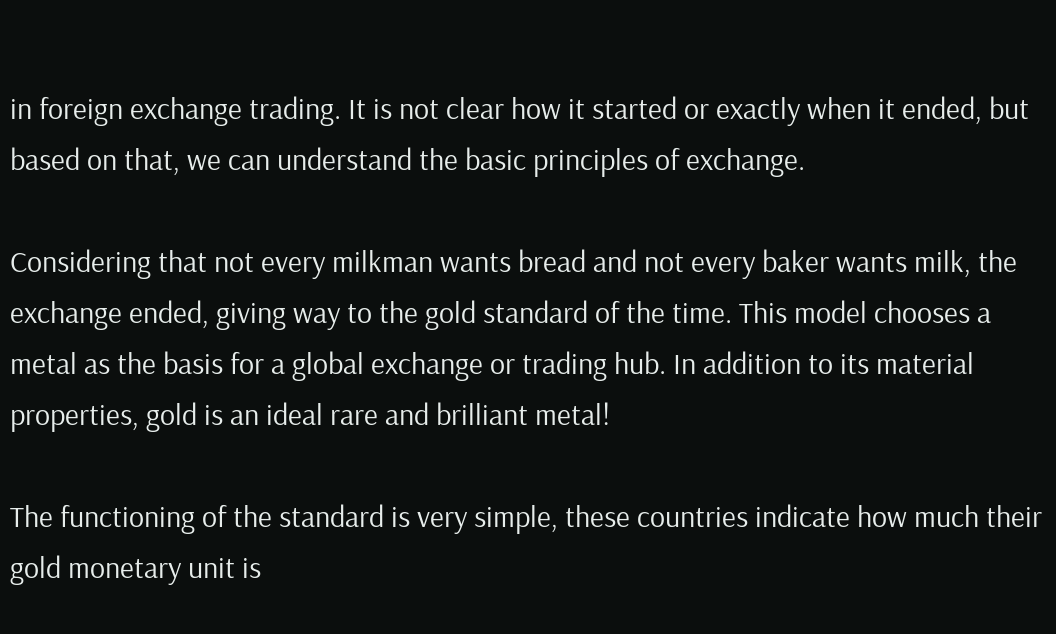in foreign exchange trading. It is not clear how it started or exactly when it ended, but based on that, we can understand the basic principles of exchange.

Considering that not every milkman wants bread and not every baker wants milk, the exchange ended, giving way to the gold standard of the time. This model chooses a metal as the basis for a global exchange or trading hub. In addition to its material properties, gold is an ideal rare and brilliant metal!

The functioning of the standard is very simple, these countries indicate how much their gold monetary unit is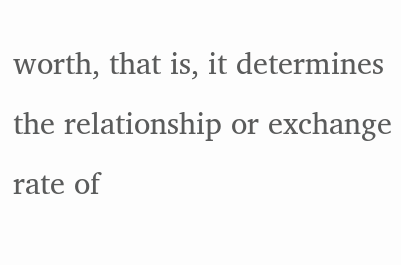worth, that is, it determines the relationship or exchange rate of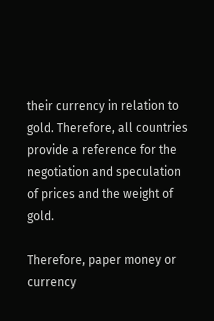their currency in relation to gold. Therefore, all countries provide a reference for the negotiation and speculation of prices and the weight of gold.

Therefore, paper money or currency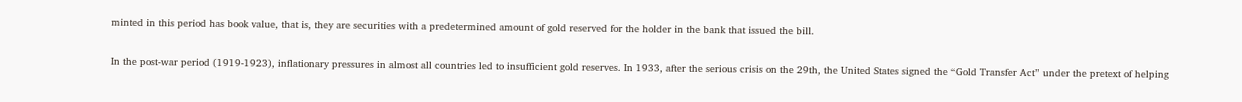minted in this period has book value, that is, they are securities with a predetermined amount of gold reserved for the holder in the bank that issued the bill.

In the post-war period (1919-1923), inflationary pressures in almost all countries led to insufficient gold reserves. In 1933, after the serious crisis on the 29th, the United States signed the “Gold Transfer Act” under the pretext of helping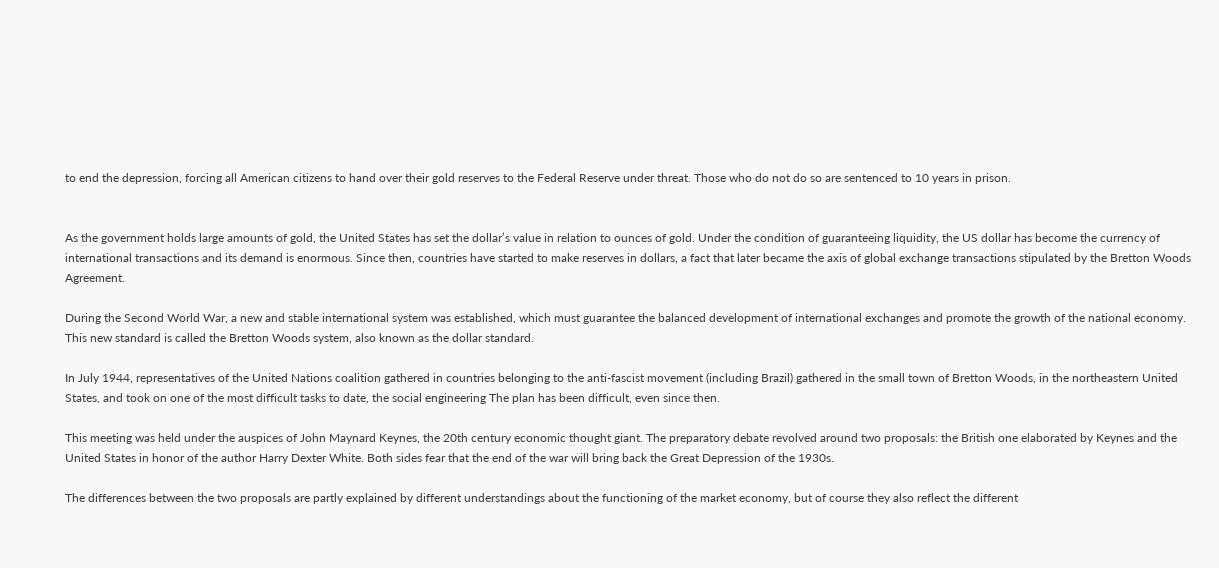to end the depression, forcing all American citizens to hand over their gold reserves to the Federal Reserve under threat. Those who do not do so are sentenced to 10 years in prison.


As the government holds large amounts of gold, the United States has set the dollar’s value in relation to ounces of gold. Under the condition of guaranteeing liquidity, the US dollar has become the currency of international transactions and its demand is enormous. Since then, countries have started to make reserves in dollars, a fact that later became the axis of global exchange transactions stipulated by the Bretton Woods Agreement.

During the Second World War, a new and stable international system was established, which must guarantee the balanced development of international exchanges and promote the growth of the national economy. This new standard is called the Bretton Woods system, also known as the dollar standard.

In July 1944, representatives of the United Nations coalition gathered in countries belonging to the anti-fascist movement (including Brazil) gathered in the small town of Bretton Woods, in the northeastern United States, and took on one of the most difficult tasks to date, the social engineering The plan has been difficult, even since then.

This meeting was held under the auspices of John Maynard Keynes, the 20th century economic thought giant. The preparatory debate revolved around two proposals: the British one elaborated by Keynes and the United States in honor of the author Harry Dexter White. Both sides fear that the end of the war will bring back the Great Depression of the 1930s.

The differences between the two proposals are partly explained by different understandings about the functioning of the market economy, but of course they also reflect the different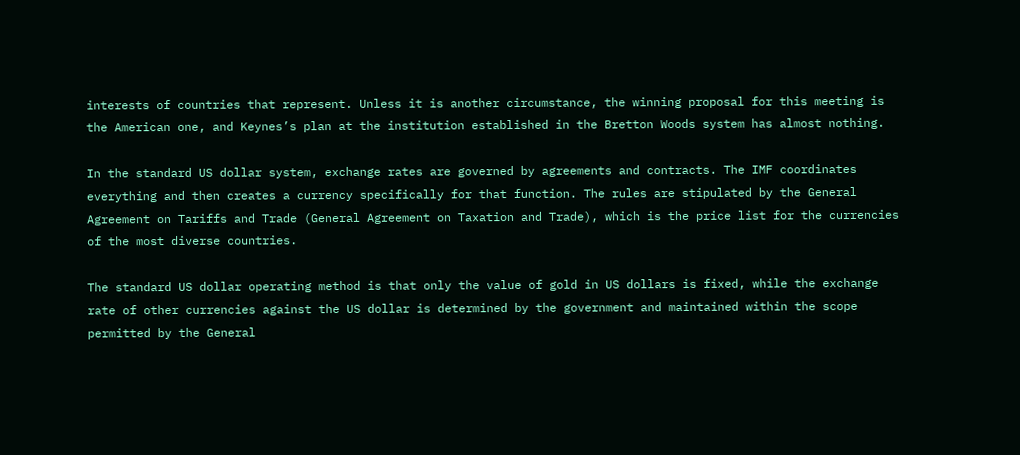interests of countries that represent. Unless it is another circumstance, the winning proposal for this meeting is the American one, and Keynes’s plan at the institution established in the Bretton Woods system has almost nothing.

In the standard US dollar system, exchange rates are governed by agreements and contracts. The IMF coordinates everything and then creates a currency specifically for that function. The rules are stipulated by the General Agreement on Tariffs and Trade (General Agreement on Taxation and Trade), which is the price list for the currencies of the most diverse countries.

The standard US dollar operating method is that only the value of gold in US dollars is fixed, while the exchange rate of other currencies against the US dollar is determined by the government and maintained within the scope permitted by the General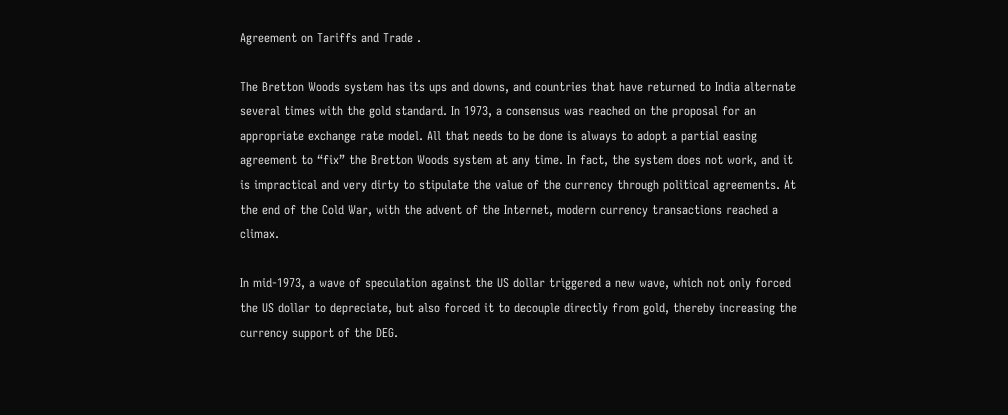Agreement on Tariffs and Trade .

The Bretton Woods system has its ups and downs, and countries that have returned to India alternate several times with the gold standard. In 1973, a consensus was reached on the proposal for an appropriate exchange rate model. All that needs to be done is always to adopt a partial easing agreement to “fix” the Bretton Woods system at any time. In fact, the system does not work, and it is impractical and very dirty to stipulate the value of the currency through political agreements. At the end of the Cold War, with the advent of the Internet, modern currency transactions reached a climax.

In mid-1973, a wave of speculation against the US dollar triggered a new wave, which not only forced the US dollar to depreciate, but also forced it to decouple directly from gold, thereby increasing the currency support of the DEG.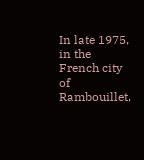In late 1975, in the French city of Rambouillet,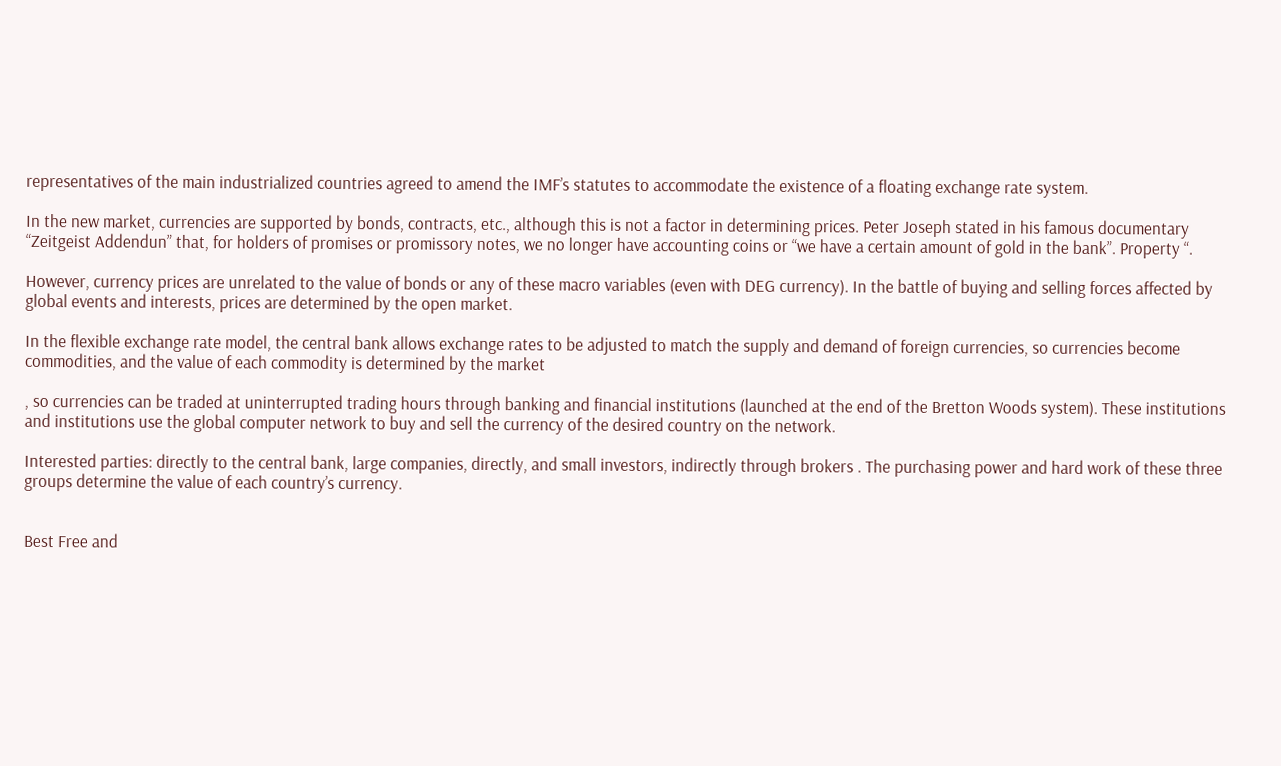representatives of the main industrialized countries agreed to amend the IMF’s statutes to accommodate the existence of a floating exchange rate system.

In the new market, currencies are supported by bonds, contracts, etc., although this is not a factor in determining prices. Peter Joseph stated in his famous documentary “Zeitgeist Addendun” that, for holders of promises or promissory notes, we no longer have accounting coins or “we have a certain amount of gold in the bank”. Property “.

However, currency prices are unrelated to the value of bonds or any of these macro variables (even with DEG currency). In the battle of buying and selling forces affected by global events and interests, prices are determined by the open market.

In the flexible exchange rate model, the central bank allows exchange rates to be adjusted to match the supply and demand of foreign currencies, so currencies become commodities, and the value of each commodity is determined by the market

, so currencies can be traded at uninterrupted trading hours through banking and financial institutions (launched at the end of the Bretton Woods system). These institutions and institutions use the global computer network to buy and sell the currency of the desired country on the network.

Interested parties: directly to the central bank, large companies, directly, and small investors, indirectly through brokers . The purchasing power and hard work of these three groups determine the value of each country’s currency.


Best Free and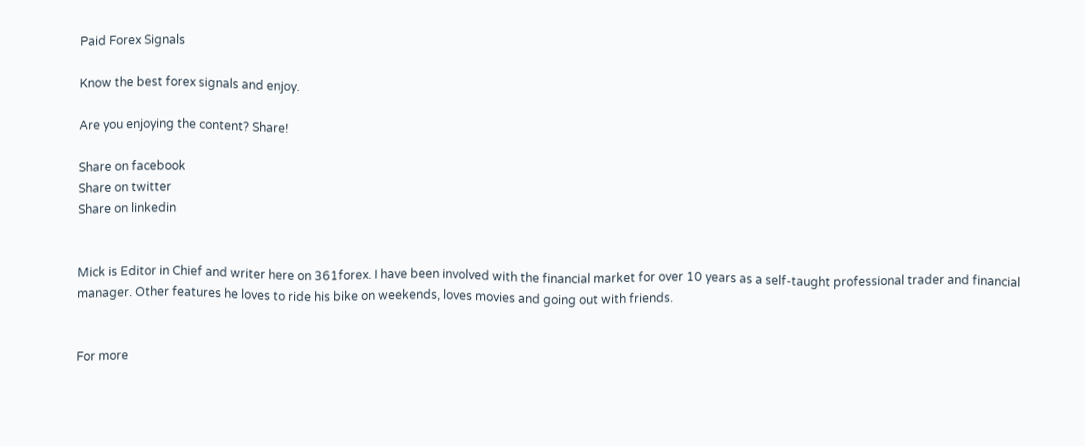Paid Forex Signals

Know the best forex signals and enjoy.

Are you enjoying the content? Share!

Share on facebook
Share on twitter
Share on linkedin


Mick is Editor in Chief and writer here on 361forex. I have been involved with the financial market for over 10 years as a self-taught professional trader and financial manager. Other features he loves to ride his bike on weekends, loves movies and going out with friends.


For more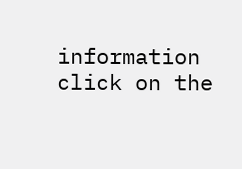information click on the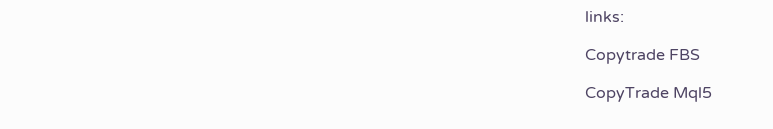links:

Copytrade FBS

CopyTrade Mql5